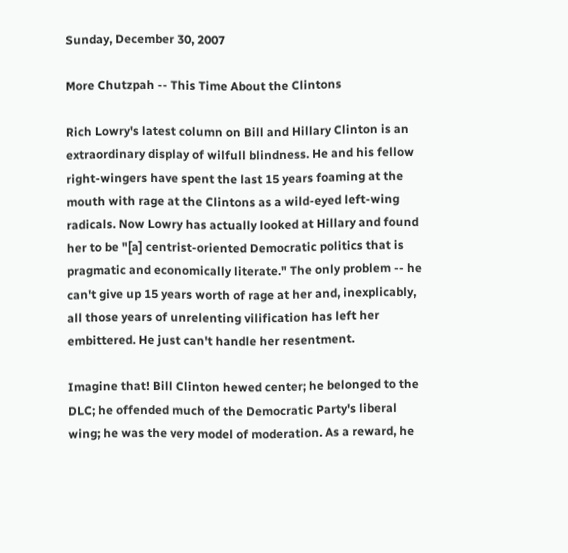Sunday, December 30, 2007

More Chutzpah -- This Time About the Clintons

Rich Lowry's latest column on Bill and Hillary Clinton is an extraordinary display of wilfull blindness. He and his fellow right-wingers have spent the last 15 years foaming at the mouth with rage at the Clintons as a wild-eyed left-wing radicals. Now Lowry has actually looked at Hillary and found her to be "[a] centrist-oriented Democratic politics that is pragmatic and economically literate." The only problem -- he can't give up 15 years worth of rage at her and, inexplicably, all those years of unrelenting vilification has left her embittered. He just can't handle her resentment.

Imagine that! Bill Clinton hewed center; he belonged to the DLC; he offended much of the Democratic Party's liberal wing; he was the very model of moderation. As a reward, he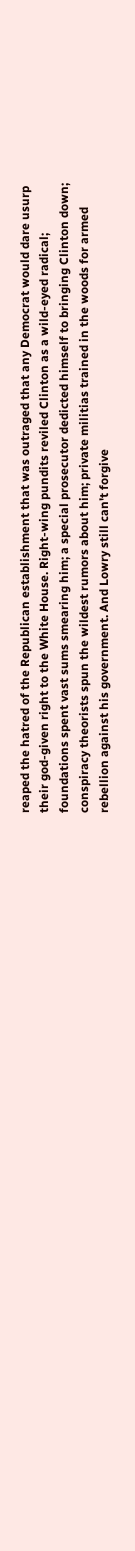reaped the hatred of the Republican establishment that was outraged that any Democrat would dare usurp their god-given right to the White House. Right-wing pundits reviled Clinton as a wild-eyed radical; foundations spent vast sums smearing him; a special prosecutor dedicted himself to bringing Clinton down; conspiracy theorists spun the wildest rumors about him; private militias trained in the woods for armed rebellion against his government. And Lowry still can't forgive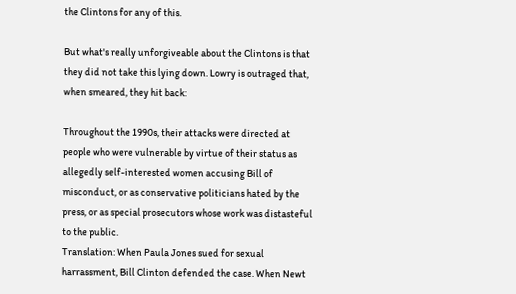the Clintons for any of this.

But what's really unforgiveable about the Clintons is that they did not take this lying down. Lowry is outraged that, when smeared, they hit back:

Throughout the 1990s, their attacks were directed at people who were vulnerable by virtue of their status as allegedly self-interested women accusing Bill of misconduct, or as conservative politicians hated by the press, or as special prosecutors whose work was distasteful to the public.
Translation: When Paula Jones sued for sexual harrassment, Bill Clinton defended the case. When Newt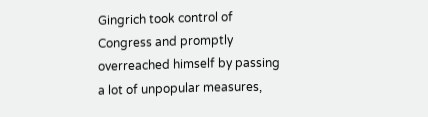Gingrich took control of Congress and promptly overreached himself by passing a lot of unpopular measures,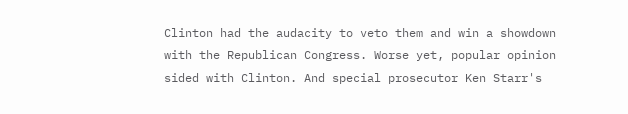Clinton had the audacity to veto them and win a showdown with the Republican Congress. Worse yet, popular opinion sided with Clinton. And special prosecutor Ken Starr's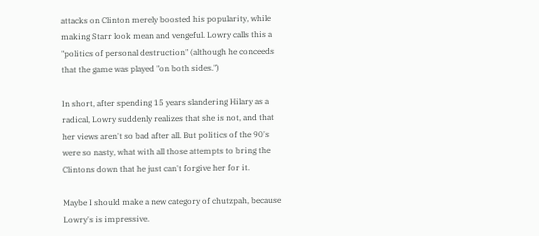attacks on Clinton merely boosted his popularity, while making Starr look mean and vengeful. Lowry calls this a "politics of personal destruction" (although he conceeds that the game was played "on both sides.")

In short, after spending 15 years slandering Hilary as a radical, Lowry suddenly realizes that she is not, and that her views aren't so bad after all. But politics of the 90's were so nasty, what with all those attempts to bring the Clintons down that he just can't forgive her for it.

Maybe I should make a new category of chutzpah, because Lowry's is impressive.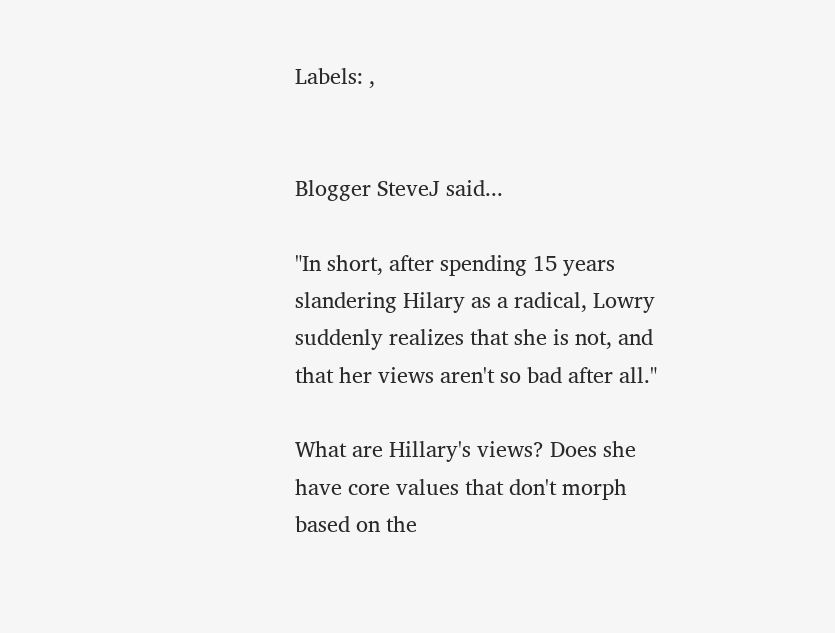Labels: ,


Blogger SteveJ said...

"In short, after spending 15 years slandering Hilary as a radical, Lowry suddenly realizes that she is not, and that her views aren't so bad after all."

What are Hillary's views? Does she have core values that don't morph based on the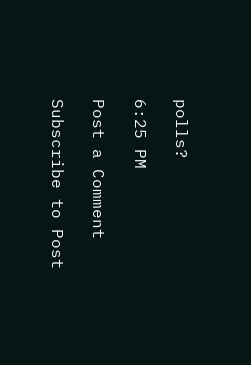polls?

6:25 PM

Post a Comment

Subscribe to Post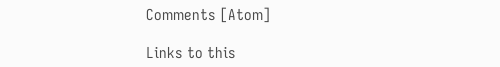Comments [Atom]

Links to this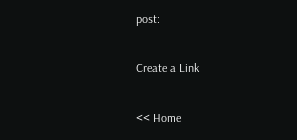post:

Create a Link

<< Home